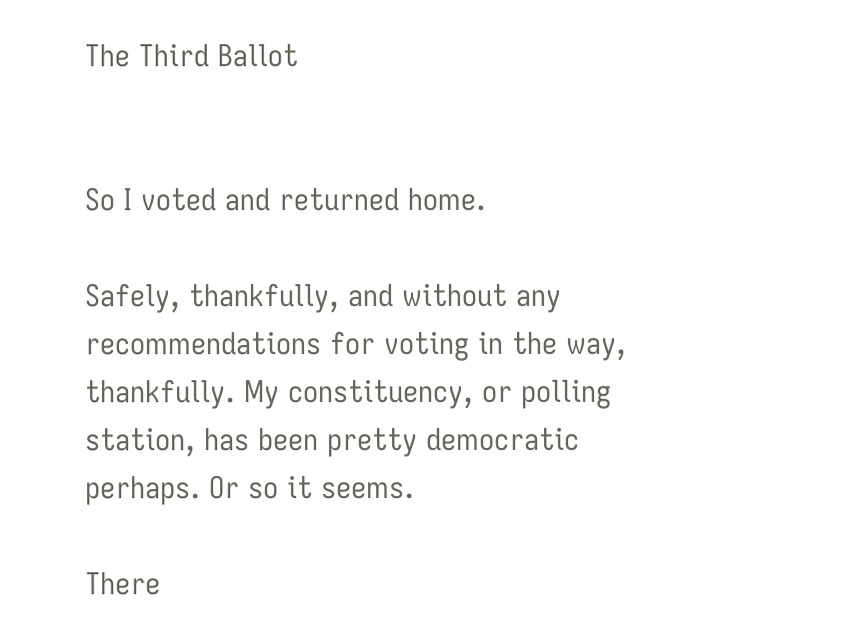The Third Ballot


So I voted and returned home.

Safely, thankfully, and without any recommendations for voting in the way, thankfully. My constituency, or polling station, has been pretty democratic perhaps. Or so it seems.

There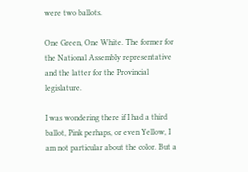were two ballots.

One Green, One White. The former for the National Assembly representative and the latter for the Provincial legislature.

I was wondering there if I had a third ballot, Pink perhaps, or even Yellow, I am not particular about the color. But a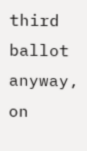third ballot anyway, on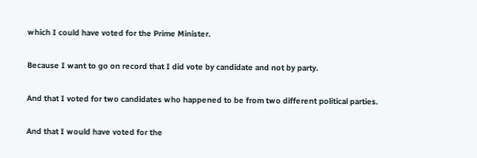which I could have voted for the Prime Minister.

Because I want to go on record that I did vote by candidate and not by party.

And that I voted for two candidates who happened to be from two different political parties.

And that I would have voted for the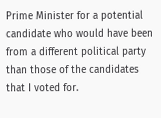Prime Minister for a potential candidate who would have been from a different political party than those of the candidates that I voted for.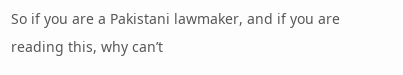So if you are a Pakistani lawmaker, and if you are reading this, why can’t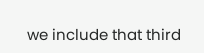we include that third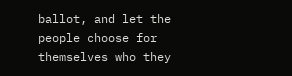ballot, and let the people choose for themselves who they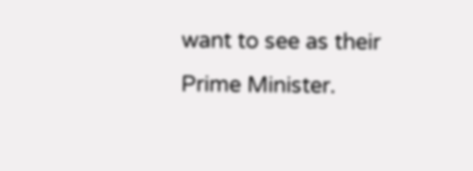want to see as their Prime Minister.